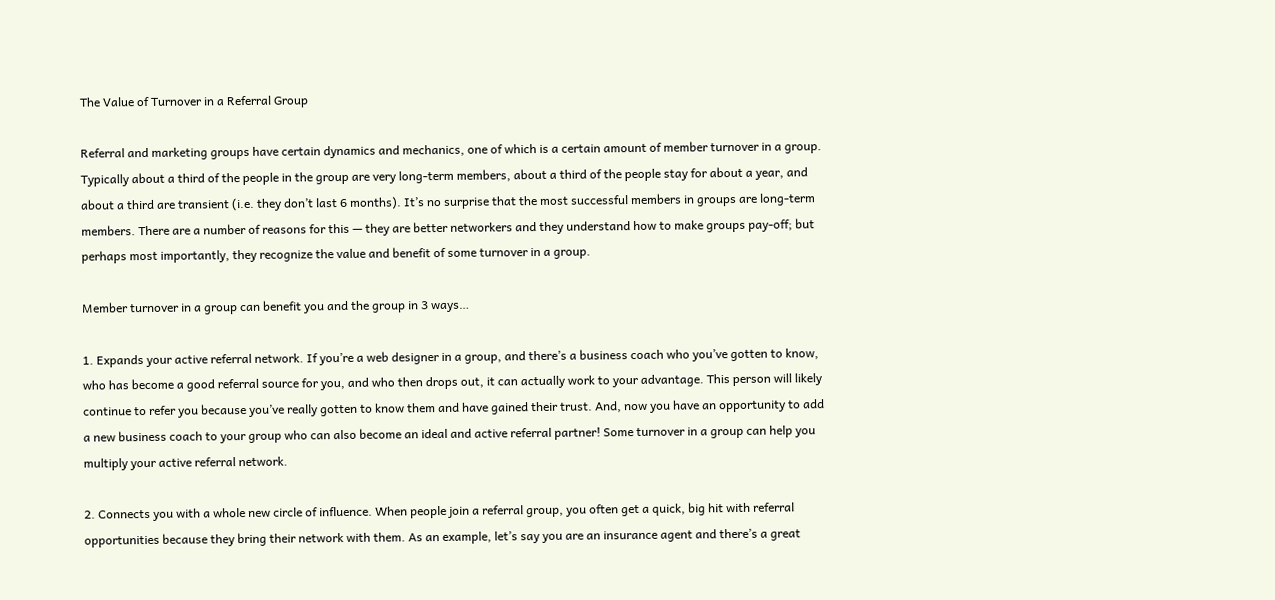The Value of Turnover in a Referral Group

Referral and marketing groups have certain dynamics and mechanics, one of which is a certain amount of member turnover in a group. Typically about a third of the people in the group are very long-term members, about a third of the people stay for about a year, and about a third are transient (i.e. they don’t last 6 months). It’s no surprise that the most successful members in groups are long-term members. There are a number of reasons for this — they are better networkers and they understand how to make groups pay-off; but perhaps most importantly, they recognize the value and benefit of some turnover in a group.

Member turnover in a group can benefit you and the group in 3 ways…

1. Expands your active referral network. If you’re a web designer in a group, and there’s a business coach who you’ve gotten to know, who has become a good referral source for you, and who then drops out, it can actually work to your advantage. This person will likely continue to refer you because you’ve really gotten to know them and have gained their trust. And, now you have an opportunity to add a new business coach to your group who can also become an ideal and active referral partner! Some turnover in a group can help you multiply your active referral network.

2. Connects you with a whole new circle of influence. When people join a referral group, you often get a quick, big hit with referral opportunities because they bring their network with them. As an example, let’s say you are an insurance agent and there’s a great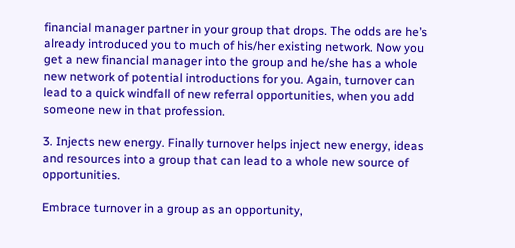financial manager partner in your group that drops. The odds are he’s already introduced you to much of his/her existing network. Now you get a new financial manager into the group and he/she has a whole new network of potential introductions for you. Again, turnover can lead to a quick windfall of new referral opportunities, when you add someone new in that profession.

3. Injects new energy. Finally turnover helps inject new energy, ideas and resources into a group that can lead to a whole new source of opportunities.

Embrace turnover in a group as an opportunity,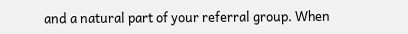and a natural part of your referral group. When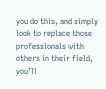you do this, and simply look to replace those professionals with others in their field, you’ll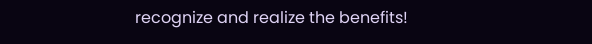recognize and realize the benefits!